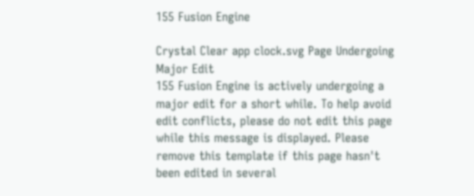155 Fusion Engine

Crystal Clear app clock.svg Page Undergoing Major Edit
155 Fusion Engine is actively undergoing a major edit for a short while. To help avoid edit conflicts, please do not edit this page while this message is displayed. Please remove this template if this page hasn't been edited in several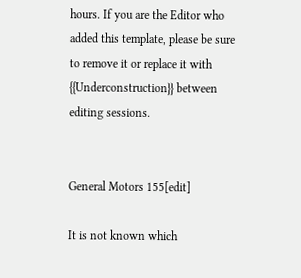hours. If you are the Editor who added this template, please be sure to remove it or replace it with {{Underconstruction}} between editing sessions.


General Motors 155[edit]

It is not known which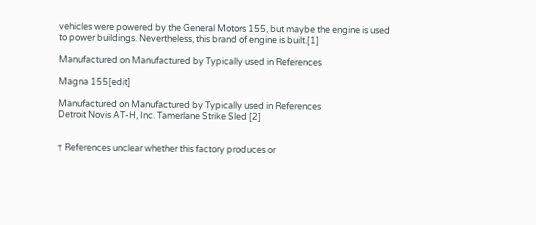vehicles were powered by the General Motors 155, but maybe the engine is used to power buildings. Nevertheless, this brand of engine is built.[1]

Manufactured on Manufactured by Typically used in References

Magna 155[edit]

Manufactured on Manufactured by Typically used in References
Detroit Novis AT-H, Inc. Tamerlane Strike Sled [2]


† References unclear whether this factory produces or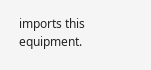imports this equipment.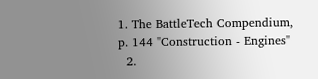1. The BattleTech Compendium, p. 144 "Construction - Engines"
  2.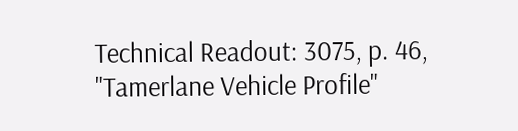Technical Readout: 3075, p. 46, "Tamerlane Vehicle Profile"